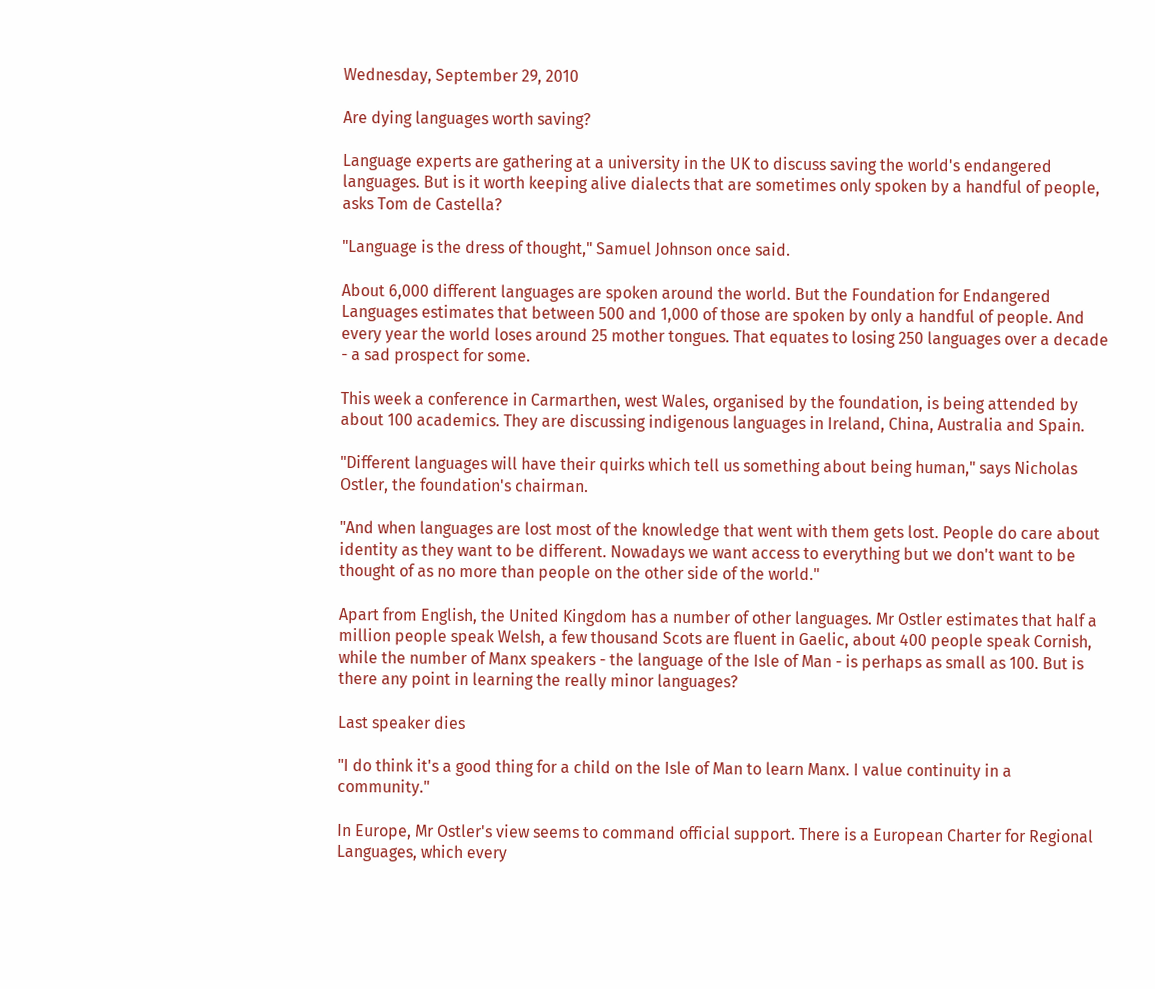Wednesday, September 29, 2010

Are dying languages worth saving?

Language experts are gathering at a university in the UK to discuss saving the world's endangered languages. But is it worth keeping alive dialects that are sometimes only spoken by a handful of people, asks Tom de Castella?

"Language is the dress of thought," Samuel Johnson once said.

About 6,000 different languages are spoken around the world. But the Foundation for Endangered Languages estimates that between 500 and 1,000 of those are spoken by only a handful of people. And every year the world loses around 25 mother tongues. That equates to losing 250 languages over a decade - a sad prospect for some.

This week a conference in Carmarthen, west Wales, organised by the foundation, is being attended by about 100 academics. They are discussing indigenous languages in Ireland, China, Australia and Spain.

"Different languages will have their quirks which tell us something about being human," says Nicholas Ostler, the foundation's chairman.

"And when languages are lost most of the knowledge that went with them gets lost. People do care about identity as they want to be different. Nowadays we want access to everything but we don't want to be thought of as no more than people on the other side of the world."

Apart from English, the United Kingdom has a number of other languages. Mr Ostler estimates that half a million people speak Welsh, a few thousand Scots are fluent in Gaelic, about 400 people speak Cornish, while the number of Manx speakers - the language of the Isle of Man - is perhaps as small as 100. But is there any point in learning the really minor languages?

Last speaker dies

"I do think it's a good thing for a child on the Isle of Man to learn Manx. I value continuity in a community."

In Europe, Mr Ostler's view seems to command official support. There is a European Charter for Regional Languages, which every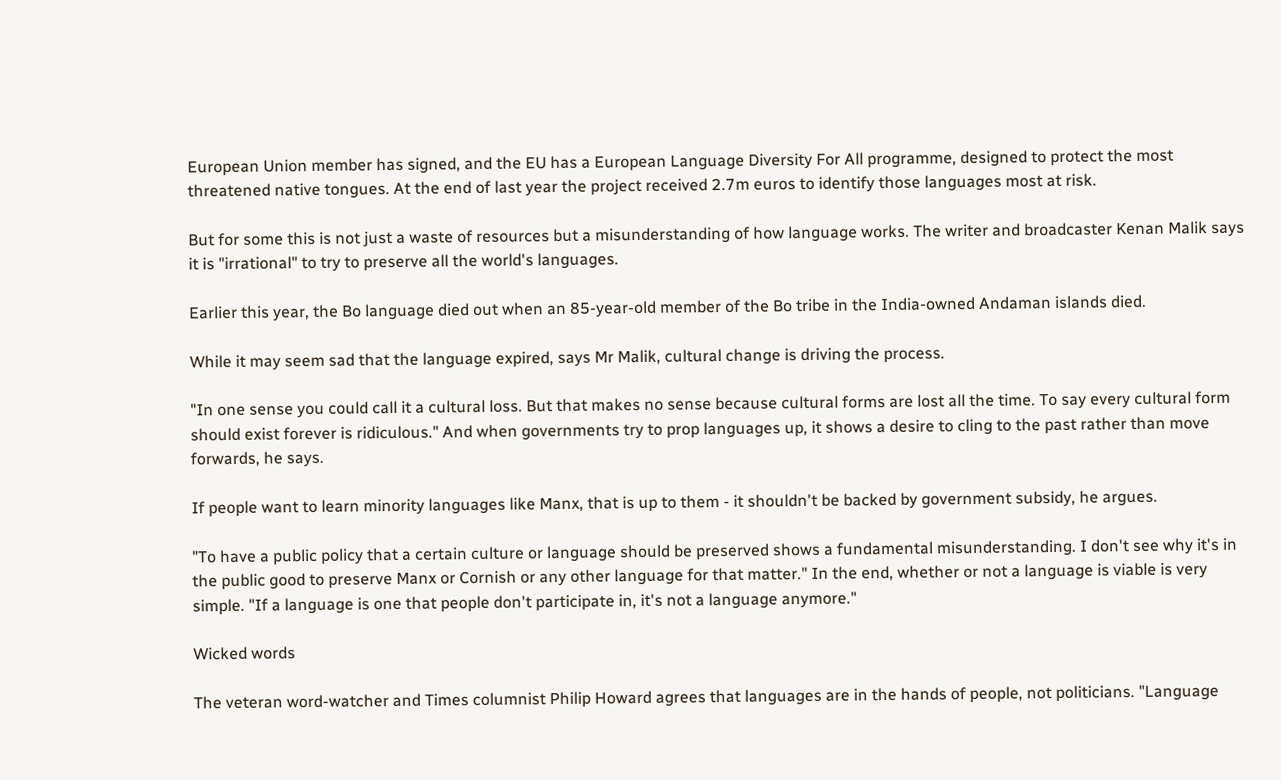European Union member has signed, and the EU has a European Language Diversity For All programme, designed to protect the most threatened native tongues. At the end of last year the project received 2.7m euros to identify those languages most at risk.

But for some this is not just a waste of resources but a misunderstanding of how language works. The writer and broadcaster Kenan Malik says it is "irrational" to try to preserve all the world's languages.

Earlier this year, the Bo language died out when an 85-year-old member of the Bo tribe in the India-owned Andaman islands died.

While it may seem sad that the language expired, says Mr Malik, cultural change is driving the process.

"In one sense you could call it a cultural loss. But that makes no sense because cultural forms are lost all the time. To say every cultural form should exist forever is ridiculous." And when governments try to prop languages up, it shows a desire to cling to the past rather than move forwards, he says.

If people want to learn minority languages like Manx, that is up to them - it shouldn't be backed by government subsidy, he argues.

"To have a public policy that a certain culture or language should be preserved shows a fundamental misunderstanding. I don't see why it's in the public good to preserve Manx or Cornish or any other language for that matter." In the end, whether or not a language is viable is very simple. "If a language is one that people don't participate in, it's not a language anymore."

Wicked words

The veteran word-watcher and Times columnist Philip Howard agrees that languages are in the hands of people, not politicians. "Language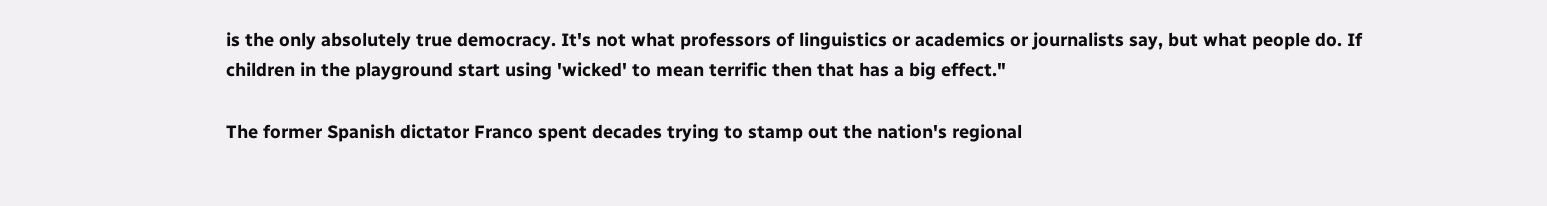is the only absolutely true democracy. It's not what professors of linguistics or academics or journalists say, but what people do. If children in the playground start using 'wicked' to mean terrific then that has a big effect."

The former Spanish dictator Franco spent decades trying to stamp out the nation's regional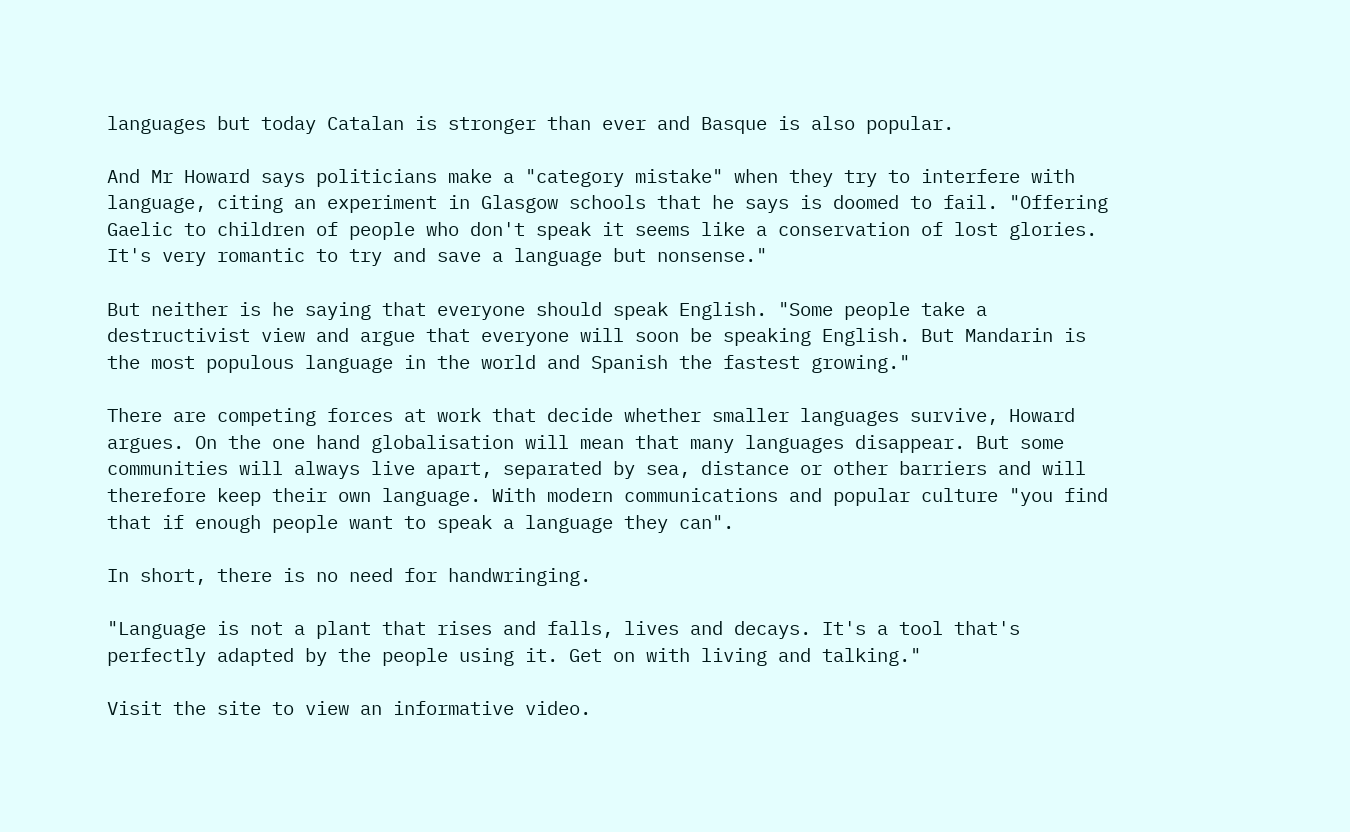languages but today Catalan is stronger than ever and Basque is also popular.

And Mr Howard says politicians make a "category mistake" when they try to interfere with language, citing an experiment in Glasgow schools that he says is doomed to fail. "Offering Gaelic to children of people who don't speak it seems like a conservation of lost glories. It's very romantic to try and save a language but nonsense."

But neither is he saying that everyone should speak English. "Some people take a destructivist view and argue that everyone will soon be speaking English. But Mandarin is the most populous language in the world and Spanish the fastest growing."

There are competing forces at work that decide whether smaller languages survive, Howard argues. On the one hand globalisation will mean that many languages disappear. But some communities will always live apart, separated by sea, distance or other barriers and will therefore keep their own language. With modern communications and popular culture "you find that if enough people want to speak a language they can".

In short, there is no need for handwringing.

"Language is not a plant that rises and falls, lives and decays. It's a tool that's perfectly adapted by the people using it. Get on with living and talking."

Visit the site to view an informative video.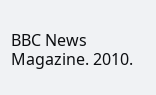BBC News Magazine. 2010.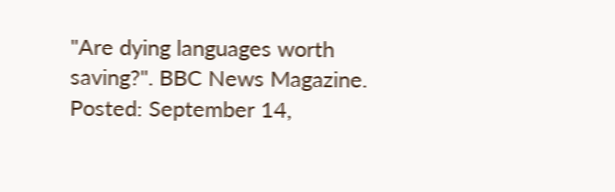"Are dying languages worth saving?". BBC News Magazine. Posted: September 14,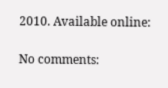2010. Available online:

No comments: